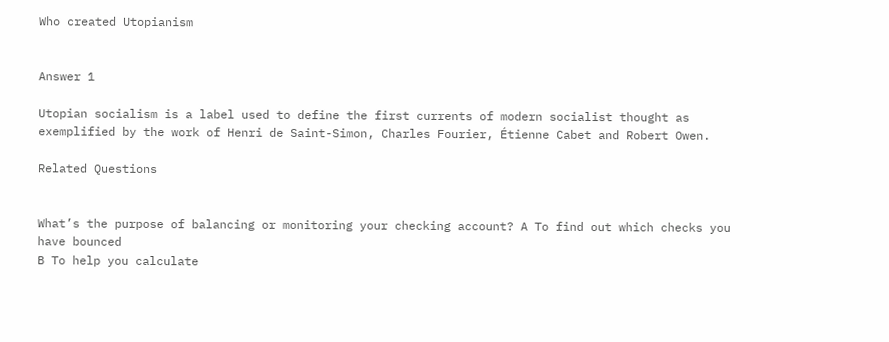Who created Utopianism


Answer 1

Utopian socialism is a label used to define the first currents of modern socialist thought as exemplified by the work of Henri de Saint-Simon, Charles Fourier, Étienne Cabet and Robert Owen.

Related Questions


What’s the purpose of balancing or monitoring your checking account? A To find out which checks you have bounced
B To help you calculate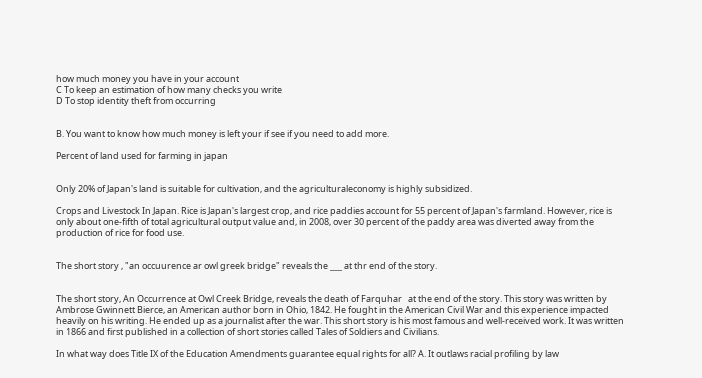how much money you have in your account
C To keep an estimation of how many checks you write
D To stop identity theft from occurring


B. You want to know how much money is left your if see if you need to add more.

Percent of land used for farming in japan


Only 20% of Japan's land is suitable for cultivation, and the agriculturaleconomy is highly subsidized.

Crops and Livestock In Japan. Rice is Japan's largest crop, and rice paddies account for 55 percent of Japan's farmland. However, rice is only about one-fifth of total agricultural output value and, in 2008, over 30 percent of the paddy area was diverted away from the production of rice for food use.


The short story , "an occuurence ar owl greek bridge" reveals the ___ at thr end of the story.


The short story, An Occurrence at Owl Creek Bridge, reveals the death of Farquhar   at the end of the story. This story was written by Ambrose Gwinnett Bierce, an American author born in Ohio, 1842. He fought in the American Civil War and this experience impacted heavily on his writing. He ended up as a journalist after the war. This short story is his most famous and well-received work. It was written in 1866 and first published in a collection of short stories called Tales of Soldiers and Civilians.

In what way does Title IX of the Education Amendments guarantee equal rights for all? A. It outlaws racial profiling by law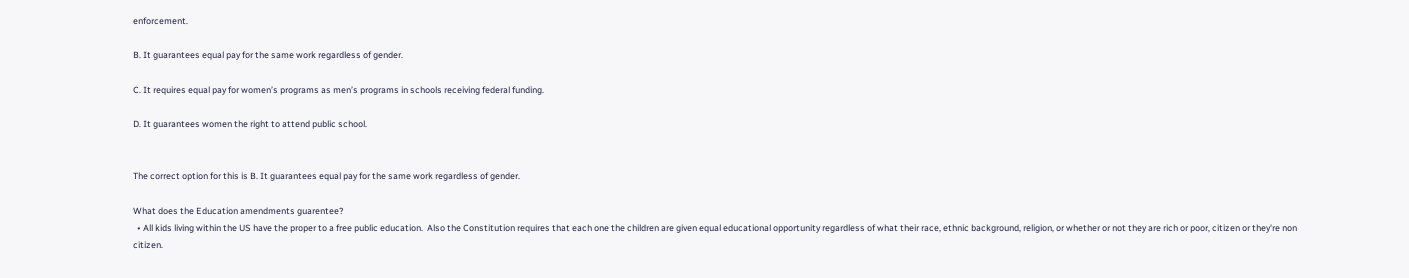enforcement.

B. It guarantees equal pay for the same work regardless of gender.

C. It requires equal pay for women’s programs as men’s programs in schools receiving federal funding.

D. It guarantees women the right to attend public school.


The correct option for this is B. It guarantees equal pay for the same work regardless of gender.

What does the Education amendments guarentee?
  • All kids living within the US have the proper to a free public education.  Also the Constitution requires that each one the children are given equal educational opportunity regardless of what their race, ethnic background, religion, or whether or not they are rich or poor, citizen or they're non citizen.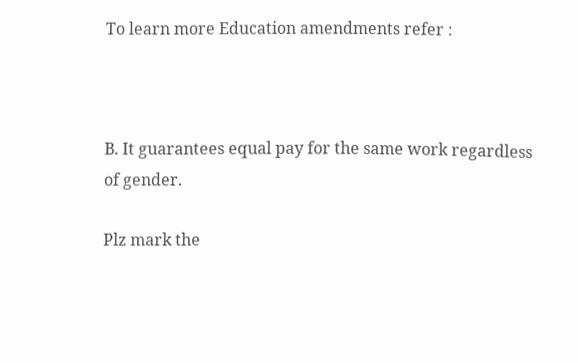To learn more Education amendments refer :



B. It guarantees equal pay for the same work regardless of gender.

Plz mark the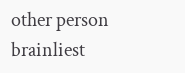other person brainliest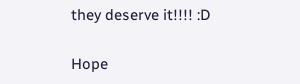they deserve it!!!! :D

Hope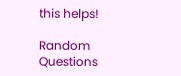this helps!

Random Questions